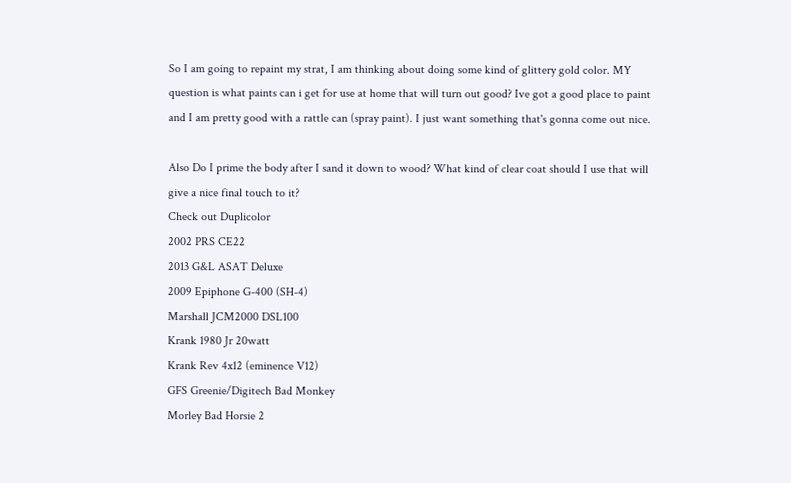So I am going to repaint my strat, I am thinking about doing some kind of glittery gold color. MY question is what paints can i get for use at home that will turn out good? Ive got a good place to paint and I am pretty good with a rattle can (spray paint). I just want something that's gonna come out nice.

Also Do I prime the body after I sand it down to wood? What kind of clear coat should I use that will give a nice final touch to it?
Check out Duplicolor
2002 PRS CE22
2013 G&L ASAT Deluxe
2009 Epiphone G-400 (SH-4)
Marshall JCM2000 DSL100
Krank 1980 Jr 20watt
Krank Rev 4x12 (eminence V12)
GFS Greenie/Digitech Bad Monkey
Morley Bad Horsie 2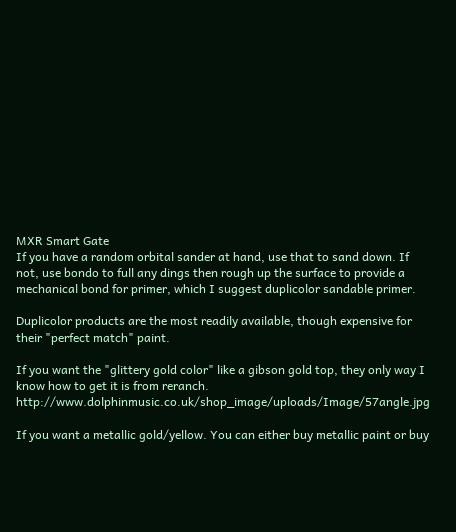MXR Smart Gate
If you have a random orbital sander at hand, use that to sand down. If not, use bondo to full any dings then rough up the surface to provide a mechanical bond for primer, which I suggest duplicolor sandable primer.

Duplicolor products are the most readily available, though expensive for their "perfect match" paint.

If you want the "glittery gold color" like a gibson gold top, they only way I know how to get it is from reranch. http://www.dolphinmusic.co.uk/shop_image/uploads/Image/57angle.jpg

If you want a metallic gold/yellow. You can either buy metallic paint or buy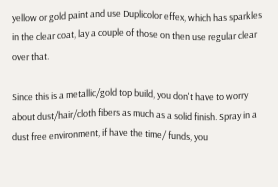yellow or gold paint and use Duplicolor effex, which has sparkles in the clear coat, lay a couple of those on then use regular clear over that.

Since this is a metallic/gold top build, you don't have to worry about dust/hair/cloth fibers as much as a solid finish. Spray in a dust free environment, if have the time/ funds, you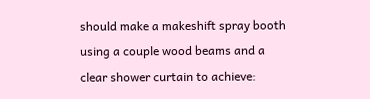should make a makeshift spray booth using a couple wood beams and a clear shower curtain to achieve: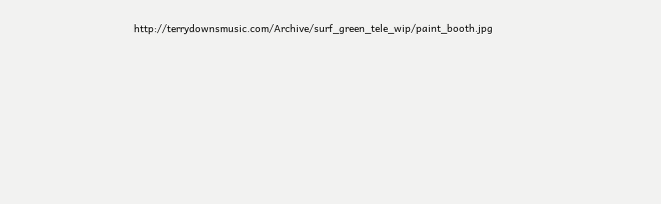http://terrydownsmusic.com/Archive/surf_green_tele_wip/paint_booth.jpg